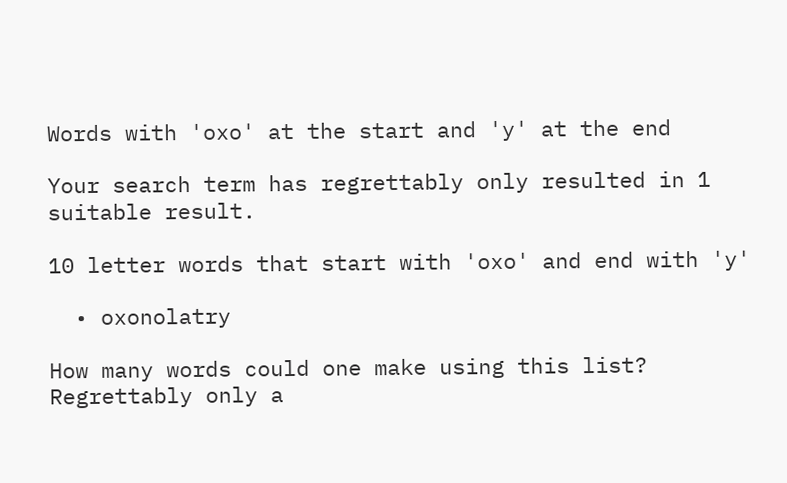Words with 'oxo' at the start and 'y' at the end

Your search term has regrettably only resulted in 1 suitable result.

10 letter words that start with 'oxo' and end with 'y'

  • oxonolatry

How many words could one make using this list?
Regrettably only a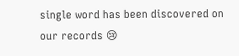single word has been discovered on our records 😢